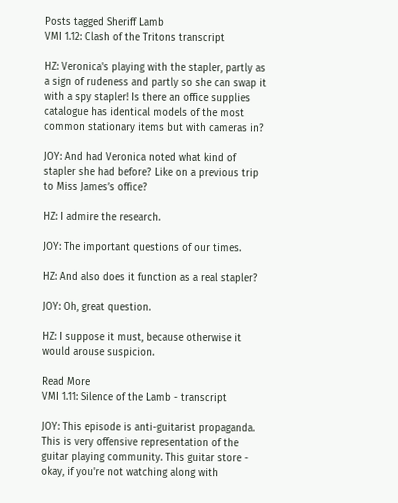Posts tagged Sheriff Lamb
VMI 1.12: Clash of the Tritons transcript

HZ: Veronica's playing with the stapler, partly as a sign of rudeness and partly so she can swap it with a spy stapler! Is there an office supplies catalogue has identical models of the most common stationary items but with cameras in?

JOY: And had Veronica noted what kind of stapler she had before? Like on a previous trip to Miss James’s office?

HZ: I admire the research.

JOY: The important questions of our times.

HZ: And also does it function as a real stapler?

JOY: Oh, great question.

HZ: I suppose it must, because otherwise it would arouse suspicion.

Read More
VMI 1.11: Silence of the Lamb - transcript

JOY: This episode is anti-guitarist propaganda. This is very offensive representation of the guitar playing community. This guitar store - okay, if you're not watching along with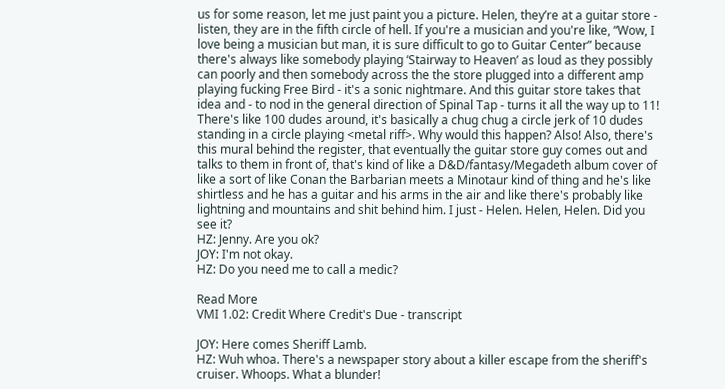us for some reason, let me just paint you a picture. Helen, they’re at a guitar store - listen, they are in the fifth circle of hell. If you're a musician and you're like, “Wow, I love being a musician but man, it is sure difficult to go to Guitar Center” because there's always like somebody playing ‘Stairway to Heaven’ as loud as they possibly can poorly and then somebody across the the store plugged into a different amp playing fucking Free Bird - it's a sonic nightmare. And this guitar store takes that idea and - to nod in the general direction of Spinal Tap - turns it all the way up to 11! There's like 100 dudes around, it's basically a chug chug a circle jerk of 10 dudes standing in a circle playing <metal riff>. Why would this happen? Also! Also, there's this mural behind the register, that eventually the guitar store guy comes out and talks to them in front of, that's kind of like a D&D/fantasy/Megadeth album cover of like a sort of like Conan the Barbarian meets a Minotaur kind of thing and he's like shirtless and he has a guitar and his arms in the air and like there's probably like lightning and mountains and shit behind him. I just - Helen. Helen, Helen. Did you see it?
HZ: Jenny. Are you ok?
JOY: I'm not okay.
HZ: Do you need me to call a medic?

Read More
VMI 1.02: Credit Where Credit's Due - transcript

JOY: Here comes Sheriff Lamb.
HZ: Wuh whoa. There's a newspaper story about a killer escape from the sheriff's cruiser. Whoops. What a blunder!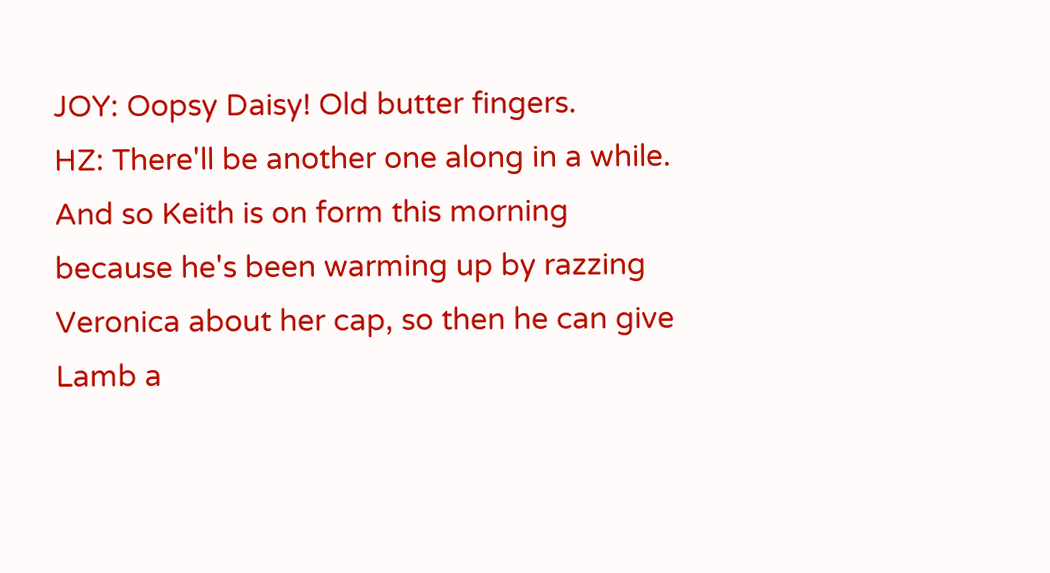JOY: Oopsy Daisy! Old butter fingers.
HZ: There'll be another one along in a while. And so Keith is on form this morning because he's been warming up by razzing Veronica about her cap, so then he can give Lamb a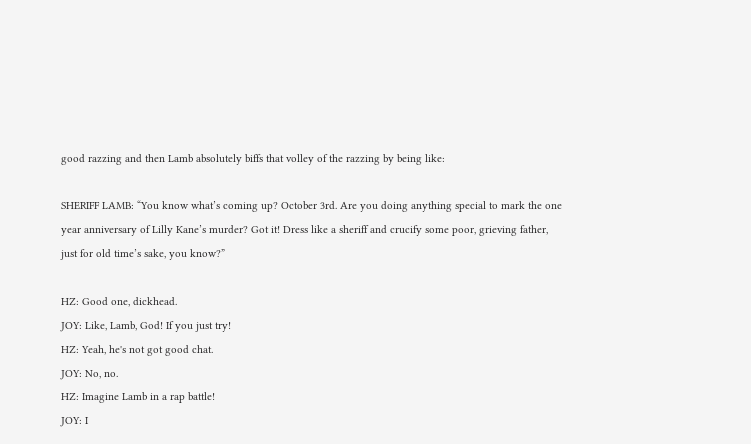good razzing and then Lamb absolutely biffs that volley of the razzing by being like:

SHERIFF LAMB: “You know what’s coming up? October 3rd. Are you doing anything special to mark the one year anniversary of Lilly Kane’s murder? Got it! Dress like a sheriff and crucify some poor, grieving father, just for old time’s sake, you know?”

HZ: Good one, dickhead.
JOY: Like, Lamb, God! If you just try!
HZ: Yeah, he's not got good chat.
JOY: No, no.
HZ: Imagine Lamb in a rap battle!
JOY: I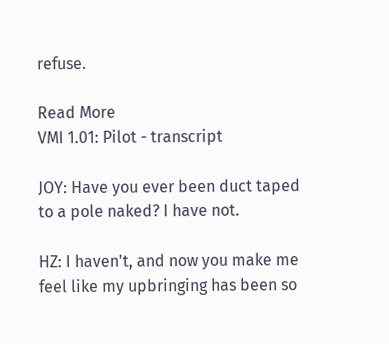refuse.

Read More
VMI 1.01: Pilot - transcript

JOY: Have you ever been duct taped to a pole naked? I have not.

HZ: I haven't, and now you make me feel like my upbringing has been so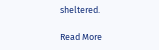sheltered.

Read More